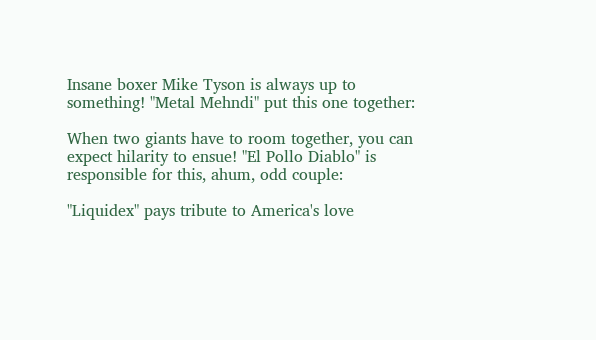Insane boxer Mike Tyson is always up to something! "Metal Mehndi" put this one together:

When two giants have to room together, you can expect hilarity to ensue! "El Pollo Diablo" is responsible for this, ahum, odd couple:

"Liquidex" pays tribute to America's love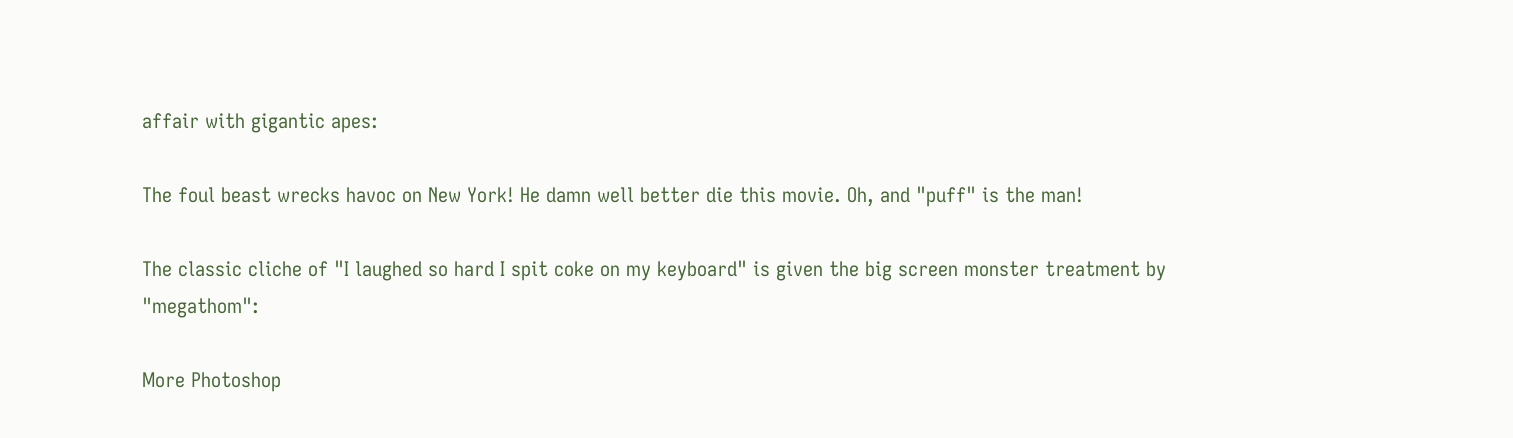affair with gigantic apes:

The foul beast wrecks havoc on New York! He damn well better die this movie. Oh, and "puff" is the man!

The classic cliche of "I laughed so hard I spit coke on my keyboard" is given the big screen monster treatment by "megathom":

More Photoshop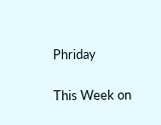Phriday

This Week on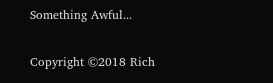Something Awful...

Copyright ©2018 Rich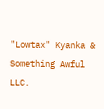"Lowtax" Kyanka & Something Awful LLC.